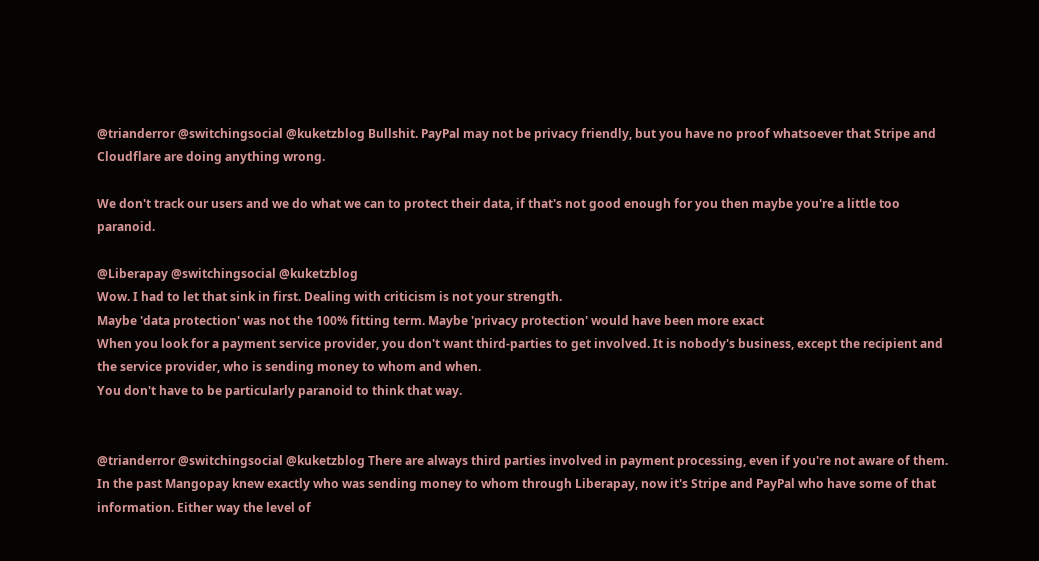@trianderror @switchingsocial @kuketzblog Bullshit. PayPal may not be privacy friendly, but you have no proof whatsoever that Stripe and Cloudflare are doing anything wrong.

We don't track our users and we do what we can to protect their data, if that's not good enough for you then maybe you're a little too paranoid.

@Liberapay @switchingsocial @kuketzblog
Wow. I had to let that sink in first. Dealing with criticism is not your strength.
Maybe 'data protection' was not the 100% fitting term. Maybe 'privacy protection' would have been more exact
When you look for a payment service provider, you don't want third-parties to get involved. It is nobody's business, except the recipient and the service provider, who is sending money to whom and when.
You don't have to be particularly paranoid to think that way.


@trianderror @switchingsocial @kuketzblog There are always third parties involved in payment processing, even if you're not aware of them. In the past Mangopay knew exactly who was sending money to whom through Liberapay, now it's Stripe and PayPal who have some of that information. Either way the level of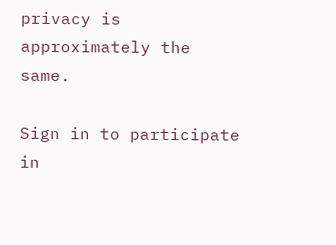privacy is approximately the same.

Sign in to participate in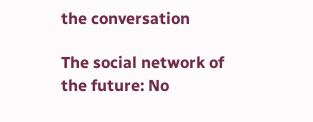the conversation

The social network of the future: No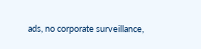ads, no corporate surveillance,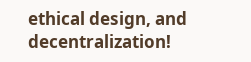ethical design, and decentralization!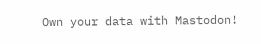Own your data with Mastodon!